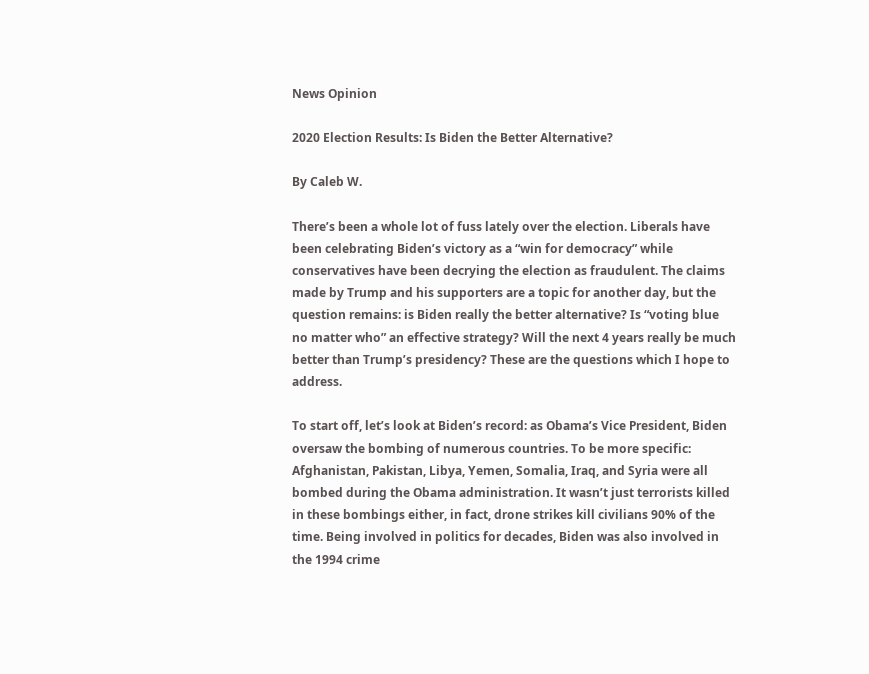News Opinion

2020 Election Results: Is Biden the Better Alternative?

By Caleb W.

There’s been a whole lot of fuss lately over the election. Liberals have been celebrating Biden’s victory as a “win for democracy” while conservatives have been decrying the election as fraudulent. The claims made by Trump and his supporters are a topic for another day, but the question remains: is Biden really the better alternative? Is “voting blue no matter who” an effective strategy? Will the next 4 years really be much better than Trump’s presidency? These are the questions which I hope to address.

To start off, let’s look at Biden’s record: as Obama’s Vice President, Biden oversaw the bombing of numerous countries. To be more specific: Afghanistan, Pakistan, Libya, Yemen, Somalia, Iraq, and Syria were all bombed during the Obama administration. It wasn’t just terrorists killed in these bombings either, in fact, drone strikes kill civilians 90% of the time. Being involved in politics for decades, Biden was also involved in the 1994 crime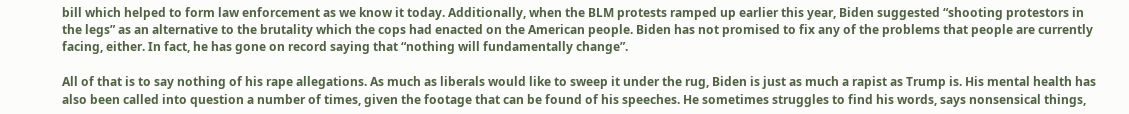bill which helped to form law enforcement as we know it today. Additionally, when the BLM protests ramped up earlier this year, Biden suggested “shooting protestors in the legs” as an alternative to the brutality which the cops had enacted on the American people. Biden has not promised to fix any of the problems that people are currently facing, either. In fact, he has gone on record saying that “nothing will fundamentally change”.

All of that is to say nothing of his rape allegations. As much as liberals would like to sweep it under the rug, Biden is just as much a rapist as Trump is. His mental health has also been called into question a number of times, given the footage that can be found of his speeches. He sometimes struggles to find his words, says nonsensical things,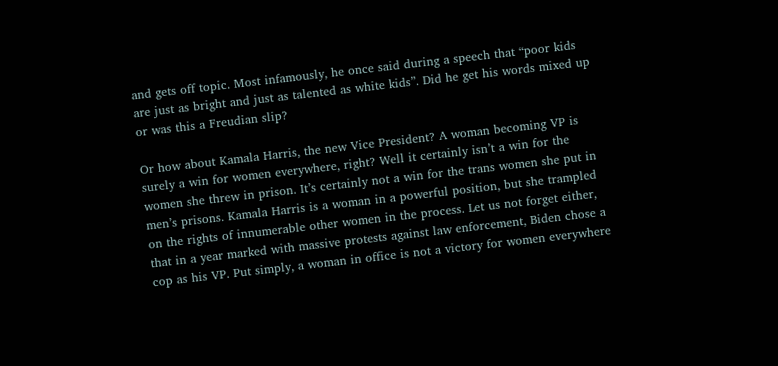and gets off topic. Most infamously, he once said during a speech that “poor kids are just as bright and just as talented as white kids”. Did he get his words mixed up or was this a Freudian slip?

Or how about Kamala Harris, the new Vice President? A woman becoming VP is surely a win for women everywhere, right? Well it certainly isn’t a win for the women she threw in prison. It’s certainly not a win for the trans women she put in men’s prisons. Kamala Harris is a woman in a powerful position, but she trampled on the rights of innumerable other women in the process. Let us not forget either, that in a year marked with massive protests against law enforcement, Biden chose a cop as his VP. Put simply, a woman in office is not a victory for women everywhere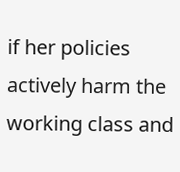if her policies actively harm the working class and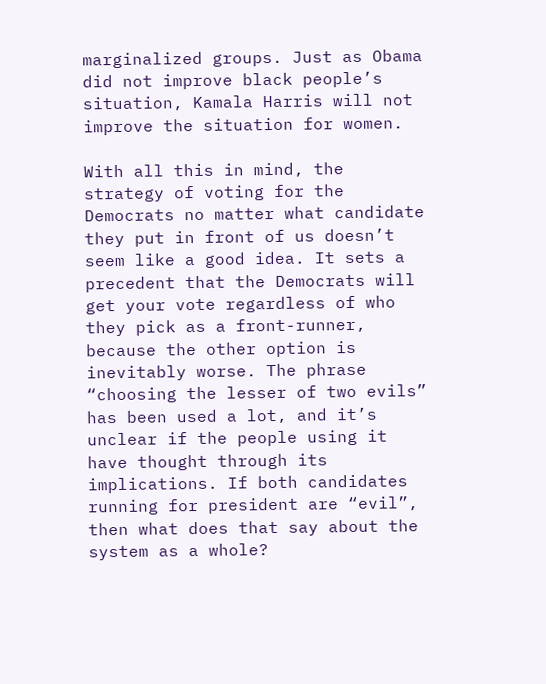marginalized groups. Just as Obama did not improve black people’s situation, Kamala Harris will not improve the situation for women.

With all this in mind, the strategy of voting for the Democrats no matter what candidate they put in front of us doesn’t seem like a good idea. It sets a precedent that the Democrats will get your vote regardless of who they pick as a front-runner, because the other option is inevitably worse. The phrase “choosing the lesser of two evils” has been used a lot, and it’s unclear if the people using it have thought through its implications. If both candidates running for president are “evil”, then what does that say about the system as a whole?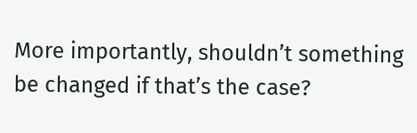More importantly, shouldn’t something be changed if that’s the case?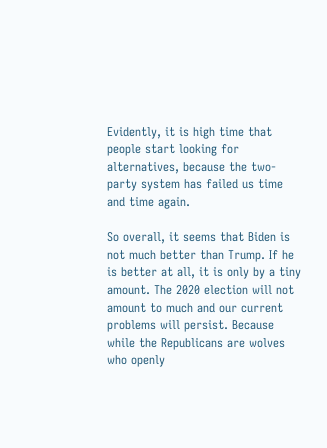Evidently, it is high time that people start looking for alternatives, because the two-party system has failed us time and time again.

So overall, it seems that Biden is not much better than Trump. If he is better at all, it is only by a tiny amount. The 2020 election will not amount to much and our current problems will persist. Because while the Republicans are wolves who openly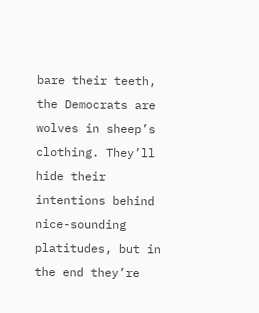bare their teeth, the Democrats are wolves in sheep’s clothing. They’ll hide their intentions behind nice-sounding platitudes, but in the end they’re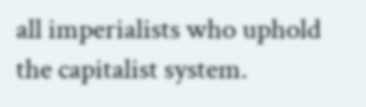all imperialists who uphold the capitalist system.